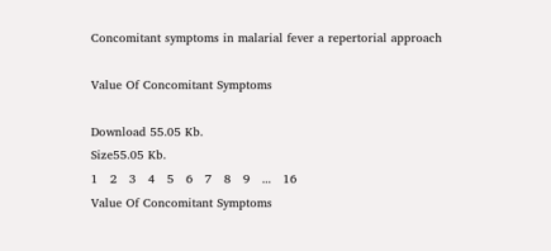Concomitant symptoms in malarial fever a repertorial approach

Value Of Concomitant Symptoms

Download 55.05 Kb.
Size55.05 Kb.
1   2   3   4   5   6   7   8   9   ...   16
Value Of Concomitant Symptoms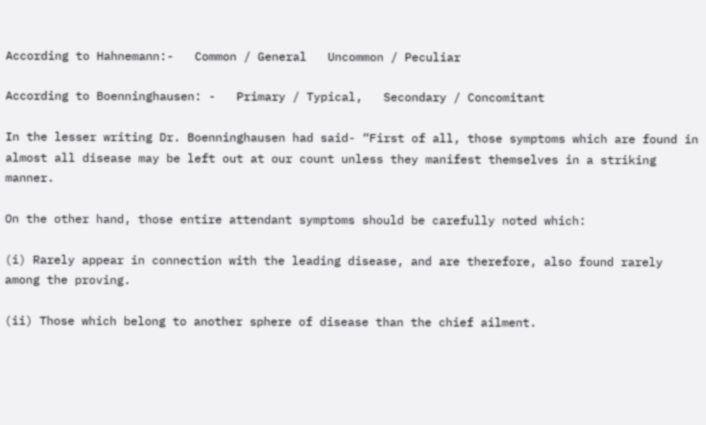According to Hahnemann:-   Common / General   Uncommon / Peculiar

According to Boenninghausen: -   Primary / Typical,   Secondary / Concomitant

In the lesser writing Dr. Boenninghausen had said- “First of all, those symptoms which are found in almost all disease may be left out at our count unless they manifest themselves in a striking manner.

On the other hand, those entire attendant symptoms should be carefully noted which:

(i) Rarely appear in connection with the leading disease, and are therefore, also found rarely among the proving.

(ii) Those which belong to another sphere of disease than the chief ailment.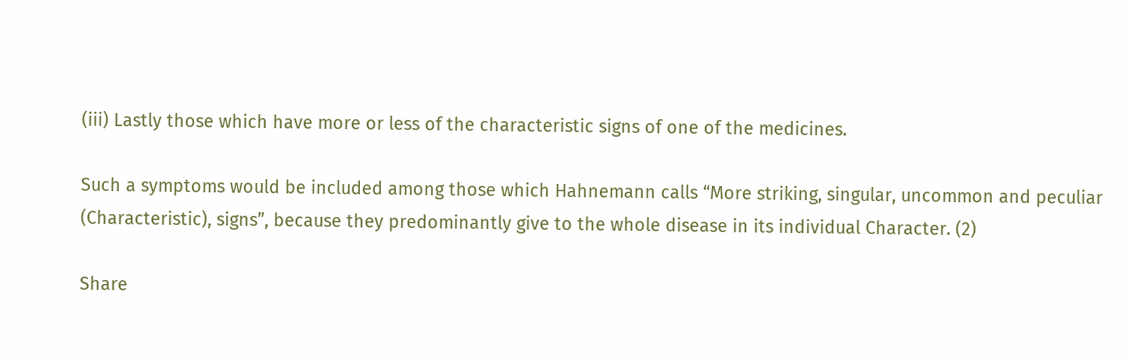(iii) Lastly those which have more or less of the characteristic signs of one of the medicines.

Such a symptoms would be included among those which Hahnemann calls “More striking, singular, uncommon and peculiar (Characteristic), signs”, because they predominantly give to the whole disease in its individual Character. (2)

Share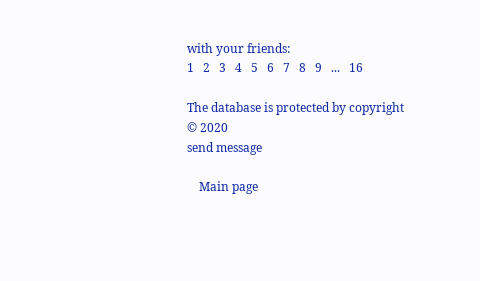with your friends:
1   2   3   4   5   6   7   8   9   ...   16

The database is protected by copyright © 2020
send message

    Main page